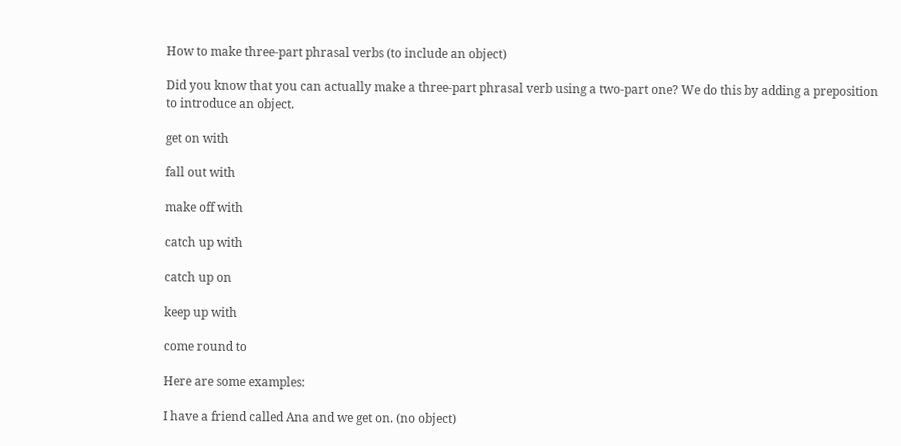How to make three-part phrasal verbs (to include an object)

Did you know that you can actually make a three-part phrasal verb using a two-part one? We do this by adding a preposition to introduce an object.

get on with

fall out with

make off with

catch up with

catch up on

keep up with

come round to

Here are some examples:

I have a friend called Ana and we get on. (no object)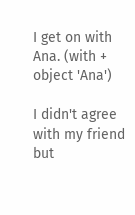I get on with Ana. (with + object 'Ana')

I didn't agree with my friend but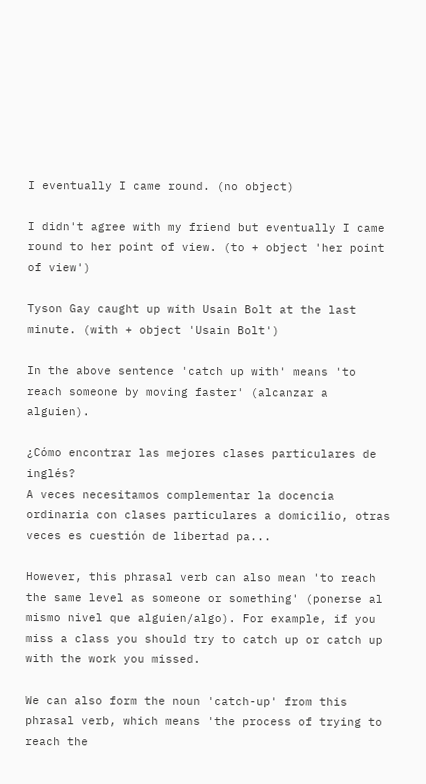I eventually I came round. (no object)

I didn't agree with my friend but eventually I came round to her point of view. (to + object 'her point of view')

Tyson Gay caught up with Usain Bolt at the last minute. (with + object 'Usain Bolt')

In the above sentence 'catch up with' means 'to reach someone by moving faster' (alcanzar a alguien).

¿Cómo encontrar las mejores clases particulares de inglés?
A veces necesitamos complementar la docencia ordinaria con clases particulares a domicilio, otras veces es cuestión de libertad pa...

However, this phrasal verb can also mean 'to reach the same level as someone or something' (ponerse al mismo nivel que alguien/algo). For example, if you miss a class you should try to catch up or catch up with the work you missed.

We can also form the noun 'catch-up' from this phrasal verb, which means 'the process of trying to reach the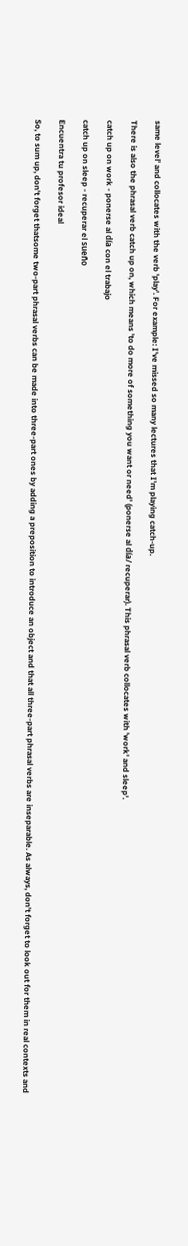same level' and collocates with the verb 'play'. For example: I've missed so many lectures that I'm playing catch-up.

There is also the phrasal verb catch up on, which means 'to do more of something you want or need' (ponerse al día/ recuperar). This phrasal verb collocates with 'work' and sleep'.

catch up on work - ponerse al día con el trabajo

catch up on sleep - recuperar el sueño

Encuentra tu profesor ideal

So, to sum up, don't forget thatsome two-part phrasal verbs can be made into three-part ones by adding a preposition to introduce an object and that all three-part phrasal verbs are inseparable. As always, don't forget to look out for them in real contexts and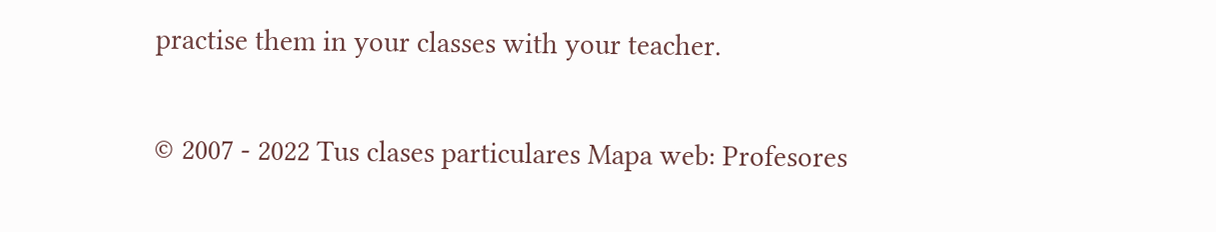practise them in your classes with your teacher.

© 2007 - 2022 Tus clases particulares Mapa web: Profesores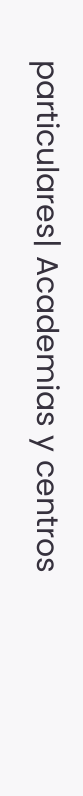particulares| Academias y centros